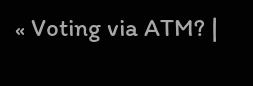« Voting via ATM? |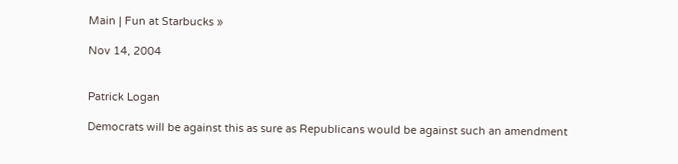Main | Fun at Starbucks »

Nov 14, 2004


Patrick Logan

Democrats will be against this as sure as Republicans would be against such an amendment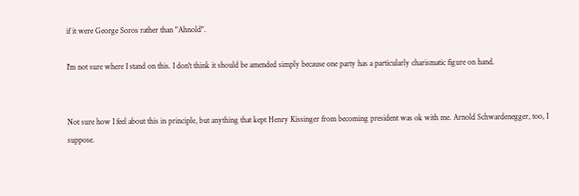if it were George Soros rather than "Ahnold".

I'm not sure where I stand on this. I don't think it should be amended simply because one party has a particularly charismatic figure on hand.


Not sure how I feel about this in principle, but anything that kept Henry Kissinger from becoming president was ok with me. Arnold Schwardenegger, too, I suppose.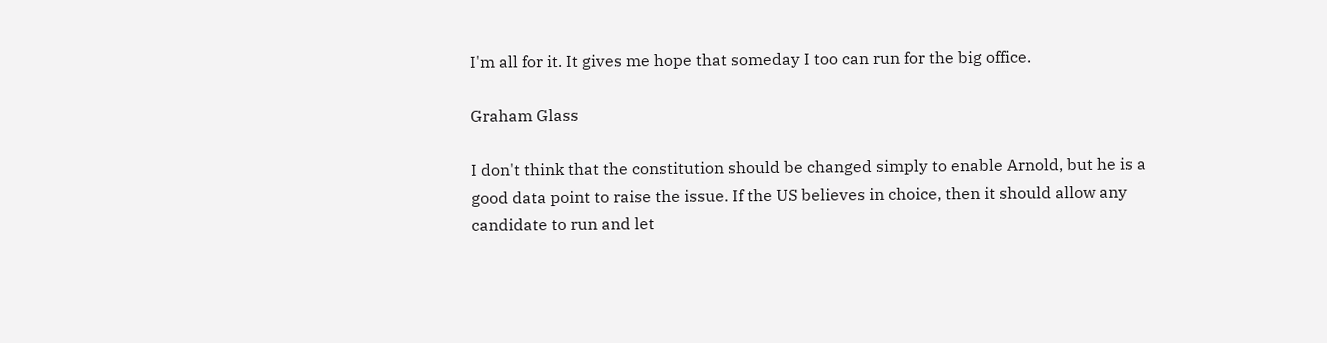I'm all for it. It gives me hope that someday I too can run for the big office.

Graham Glass

I don't think that the constitution should be changed simply to enable Arnold, but he is a good data point to raise the issue. If the US believes in choice, then it should allow any candidate to run and let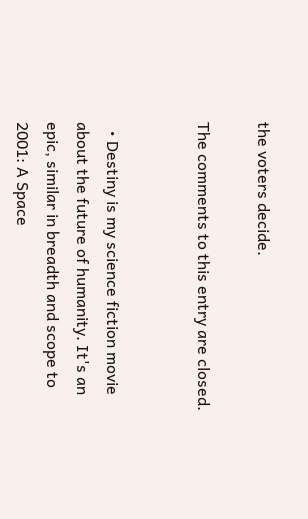the voters decide.

The comments to this entry are closed.


  • Destiny is my science fiction movie about the future of humanity. It's an epic, similar in breadth and scope to 2001: A Space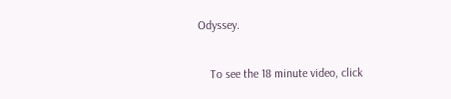Odyssey.

    To see the 18 minute video, click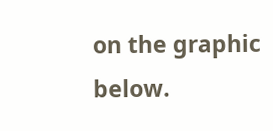on the graphic below.